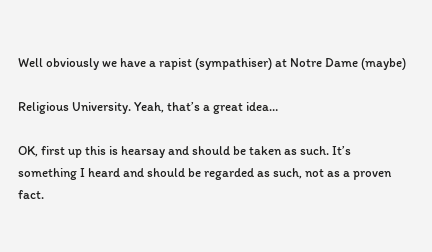Well obviously we have a rapist (sympathiser) at Notre Dame (maybe)

Religious University. Yeah, that’s a great idea…

OK, first up this is hearsay and should be taken as such. It’s something I heard and should be regarded as such, not as a proven fact.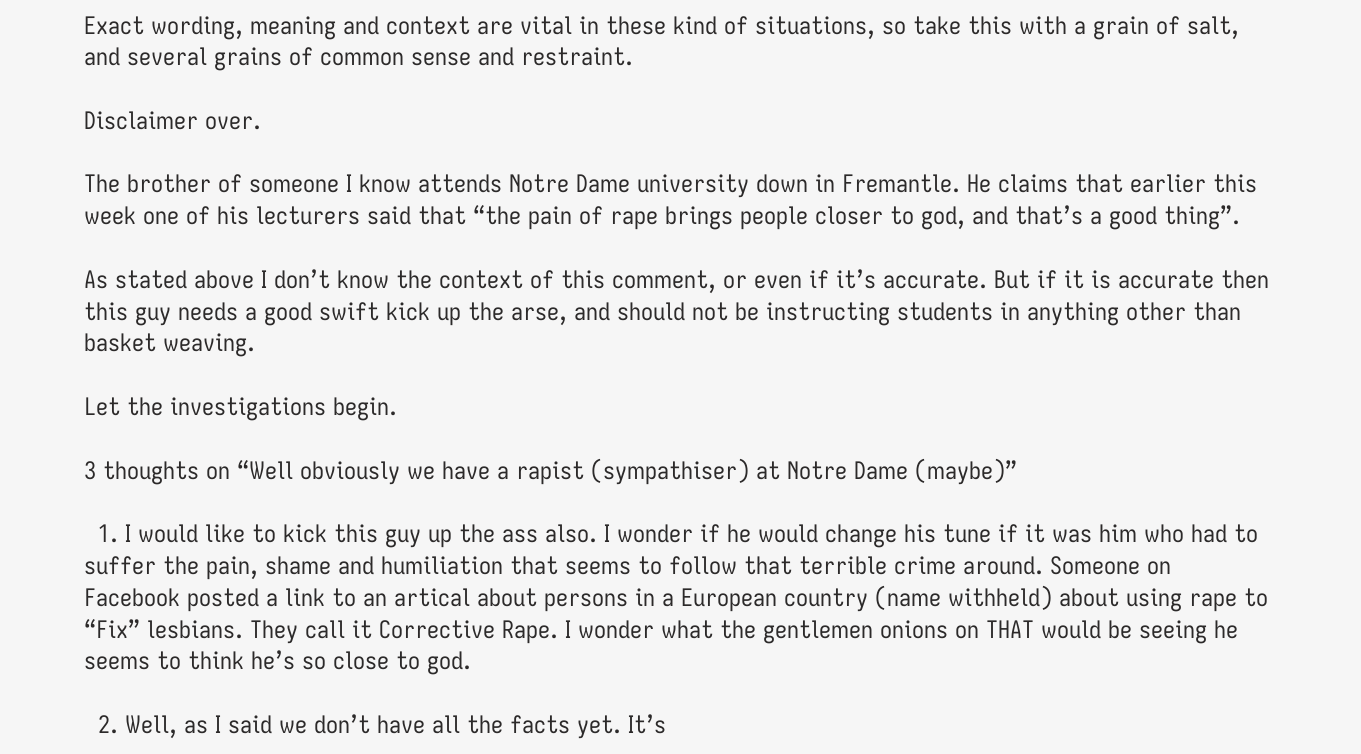Exact wording, meaning and context are vital in these kind of situations, so take this with a grain of salt, and several grains of common sense and restraint.

Disclaimer over.

The brother of someone I know attends Notre Dame university down in Fremantle. He claims that earlier this week one of his lecturers said that “the pain of rape brings people closer to god, and that’s a good thing”.

As stated above I don’t know the context of this comment, or even if it’s accurate. But if it is accurate then this guy needs a good swift kick up the arse, and should not be instructing students in anything other than basket weaving.

Let the investigations begin.

3 thoughts on “Well obviously we have a rapist (sympathiser) at Notre Dame (maybe)”

  1. I would like to kick this guy up the ass also. I wonder if he would change his tune if it was him who had to suffer the pain, shame and humiliation that seems to follow that terrible crime around. Someone on Facebook posted a link to an artical about persons in a European country (name withheld) about using rape to “Fix” lesbians. They call it Corrective Rape. I wonder what the gentlemen onions on THAT would be seeing he seems to think he’s so close to god.

  2. Well, as I said we don’t have all the facts yet. It’s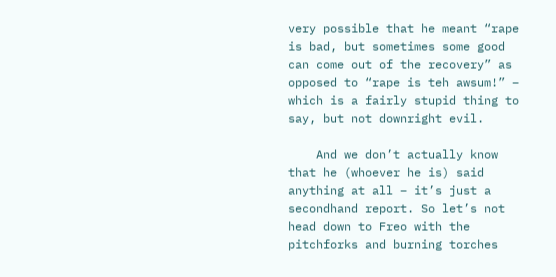very possible that he meant “rape is bad, but sometimes some good can come out of the recovery” as opposed to “rape is teh awsum!” – which is a fairly stupid thing to say, but not downright evil.

    And we don’t actually know that he (whoever he is) said anything at all – it’s just a secondhand report. So let’s not head down to Freo with the pitchforks and burning torches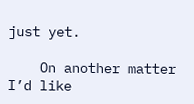just yet.

    On another matter I’d like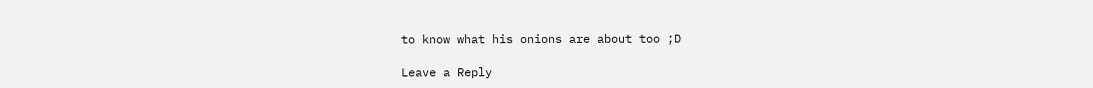to know what his onions are about too ;D

Leave a Reply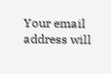Your email address will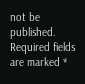not be published. Required fields are marked *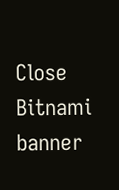Close Bitnami banner